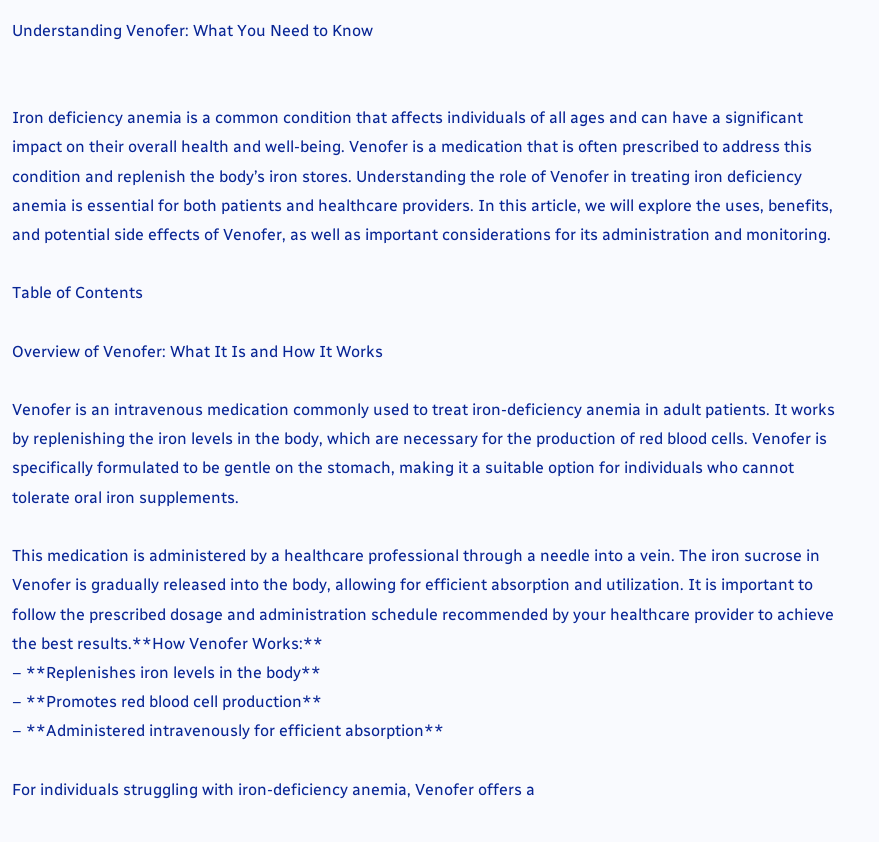Understanding Venofer: What You Need to Know


Iron deficiency anemia is a common condition that affects individuals of all ages and can have a significant impact on their overall health and well-being. Venofer is a medication that is often prescribed to address this condition and replenish the body’s iron stores. Understanding the role of Venofer in treating iron deficiency anemia is essential for both patients and healthcare providers. In this article, we will explore the uses, benefits, and potential side effects of Venofer, as well as important considerations for its administration and monitoring.

Table of Contents

Overview of Venofer: What It Is and How It Works

Venofer is an intravenous medication commonly used to treat iron-deficiency anemia in adult patients. It works by replenishing the iron levels in the body, which are necessary for the production of red blood cells. Venofer is specifically formulated to be gentle on the stomach, making it a suitable option for individuals who cannot tolerate oral iron supplements.

This medication is administered by a healthcare professional through a needle into a vein. The iron sucrose in Venofer is gradually released into the body, allowing for efficient absorption and utilization. It is important to follow the prescribed dosage and administration schedule recommended by your healthcare provider to achieve the best results.**How Venofer Works:**
– **Replenishes iron levels in the body**
– **Promotes red blood cell production**
– **Administered intravenously for efficient absorption**

For individuals struggling with iron-deficiency anemia, Venofer offers a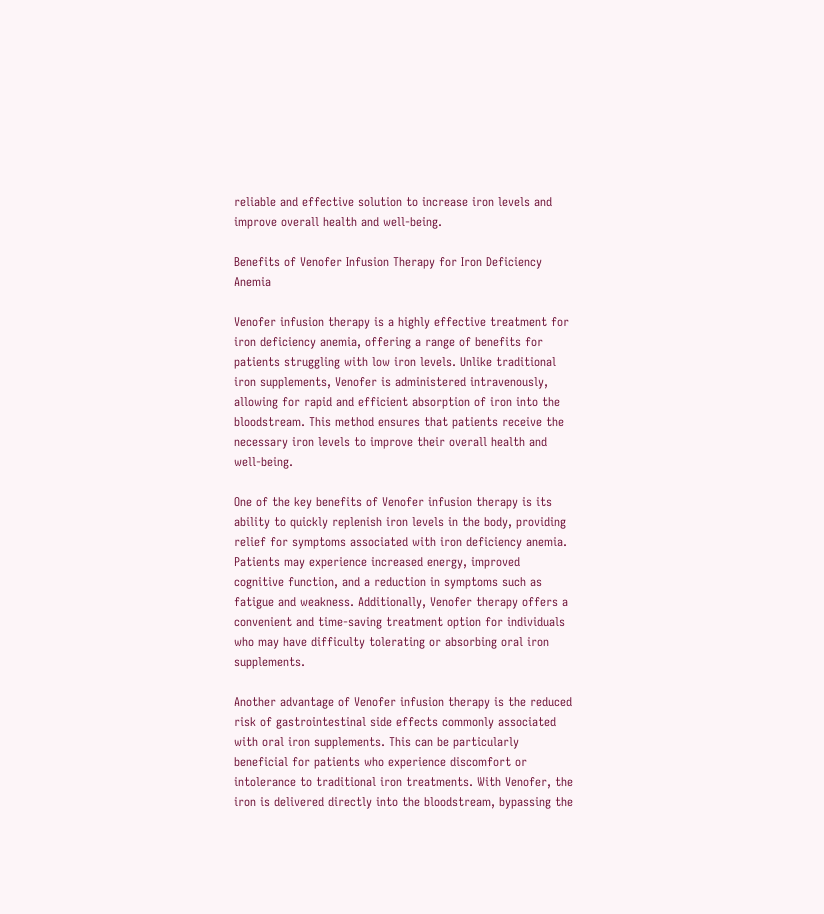reliable and effective solution to increase iron levels and improve overall health and well-being.

Benefits of Venofer Infusion Therapy for Iron Deficiency Anemia

Venofer infusion therapy is a highly effective treatment for iron deficiency anemia, offering a range of benefits for patients struggling with low iron levels. Unlike traditional iron supplements, Venofer is administered intravenously, allowing for rapid and efficient absorption of iron into the bloodstream. This method ensures that patients receive the necessary iron levels to improve their overall health and well-being.

One of the key benefits of Venofer infusion therapy is its ability to quickly replenish iron levels in the body, providing relief for symptoms associated with iron deficiency anemia. Patients may experience increased energy, improved cognitive function, and a reduction in symptoms such as fatigue and weakness. Additionally, Venofer therapy offers a convenient and time-saving treatment option for individuals who may have difficulty tolerating or absorbing oral iron supplements.

Another advantage of Venofer infusion therapy is the reduced risk of gastrointestinal side effects commonly associated with oral iron supplements. This can be particularly beneficial for patients who experience discomfort or intolerance to traditional iron treatments. With Venofer, the iron is delivered directly into the bloodstream, bypassing the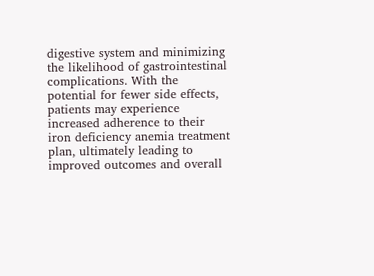digestive system and minimizing the likelihood of gastrointestinal complications. With the potential for fewer side effects, patients may experience increased adherence to their iron deficiency anemia treatment plan, ultimately leading to improved outcomes and overall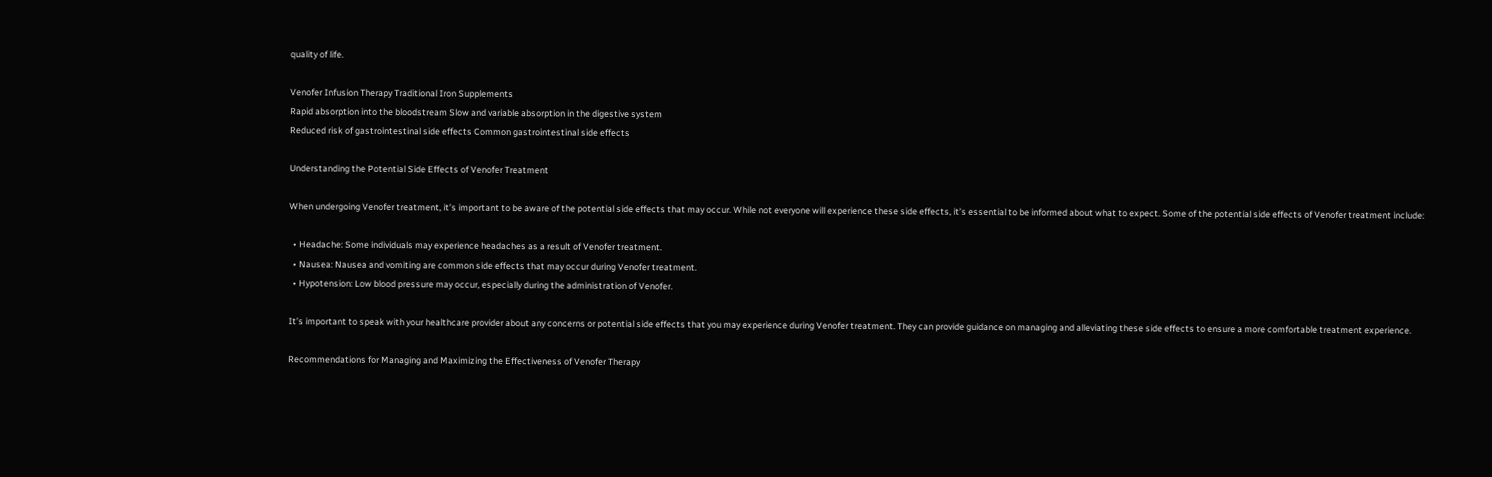quality of life.

Venofer Infusion Therapy Traditional Iron Supplements
Rapid absorption into the bloodstream Slow and variable absorption in the digestive system
Reduced risk of gastrointestinal side effects Common gastrointestinal side effects

Understanding the Potential Side Effects of Venofer Treatment

When undergoing Venofer treatment, it’s important to be aware of the potential side effects that may occur. While not everyone will experience these side effects, it’s essential to be informed about what to expect. Some of the potential side effects of Venofer treatment include:

  • Headache: Some individuals may experience headaches as a result of Venofer treatment.
  • Nausea: Nausea and vomiting are common side effects that may occur during Venofer treatment.
  • Hypotension: Low blood pressure may occur, especially during the administration of Venofer.

It’s important to speak with your healthcare provider about any concerns or potential side effects that you may experience during Venofer treatment. They can provide guidance on managing and alleviating these side effects to ensure a more comfortable treatment experience.

Recommendations for Managing and Maximizing the Effectiveness of Venofer Therapy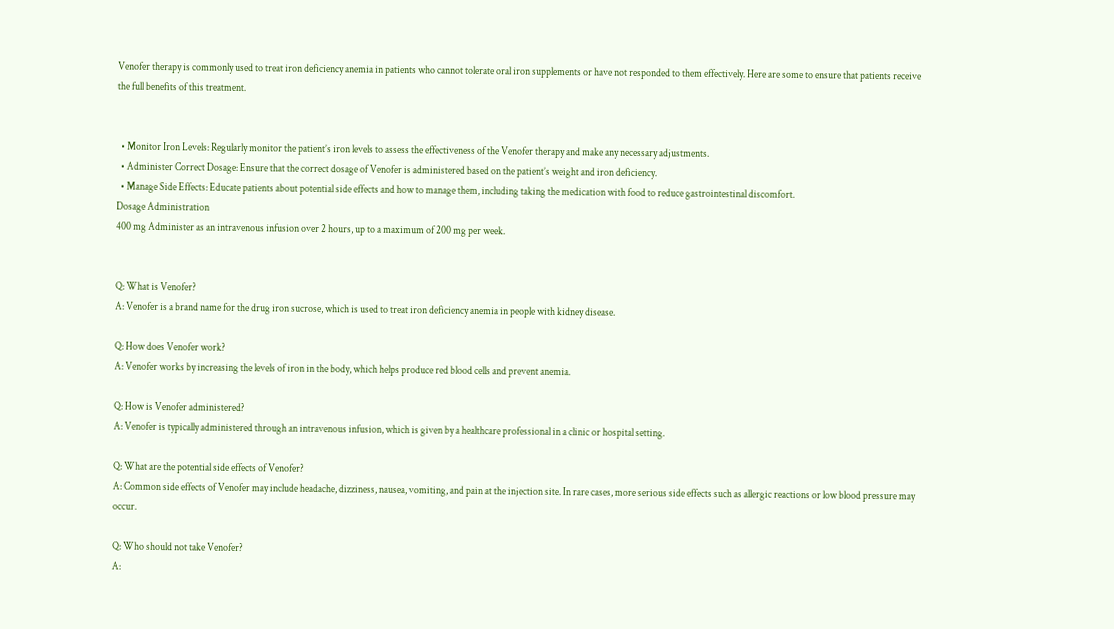Venofer therapy is commonly used to treat iron deficiency anemia in patients who cannot tolerate oral iron supplements or have not responded to them effectively. Here are some to ensure that patients receive the full benefits of this treatment.


  • Monitor Iron Levels: Regularly monitor the patient’s iron levels to assess the effectiveness of the Venofer therapy and make any necessary adjustments.
  • Administer Correct Dosage: Ensure that the correct dosage of Venofer is administered based on the patient’s weight and iron deficiency.
  • Manage Side Effects: Educate patients about potential side effects and how to manage them, including taking the medication with food to reduce gastrointestinal discomfort.
Dosage Administration
400 mg Administer as an intravenous infusion over 2 hours, up to a maximum of 200 mg per week.


Q: What is Venofer?
A: Venofer is a brand name for the drug iron sucrose, which is used to treat iron deficiency anemia in people with kidney disease.

Q: How does Venofer work?
A: Venofer works by increasing the levels of iron in the body, which helps produce red blood cells and prevent anemia.

Q: How is Venofer administered?
A: Venofer is typically administered through an intravenous infusion, which is given by a healthcare professional in a clinic or hospital setting.

Q: What are the potential side effects of Venofer?
A: Common side effects of Venofer may include headache, dizziness, nausea, vomiting, and pain at the injection site. In rare cases, more serious side effects such as allergic reactions or low blood pressure may occur.

Q: Who should not take Venofer?
A: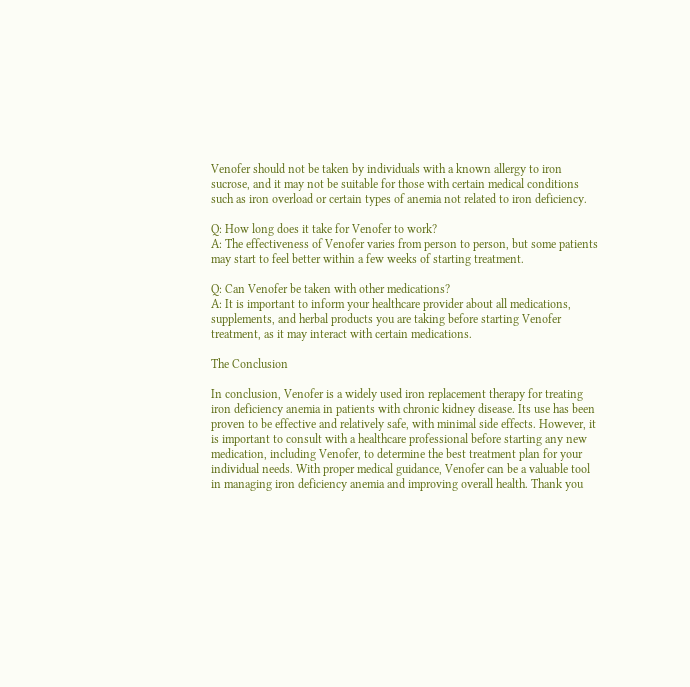Venofer should not be taken by individuals with a known allergy to iron sucrose, and it may not be suitable for those with certain medical conditions such as iron overload or certain types of anemia not related to iron deficiency.

Q: How long does it take for Venofer to work?
A: The effectiveness of Venofer varies from person to person, but some patients may start to feel better within a few weeks of starting treatment.

Q: Can Venofer be taken with other medications?
A: It is important to inform your healthcare provider about all medications, supplements, and herbal products you are taking before starting Venofer treatment, as it may interact with certain medications.

The Conclusion

In conclusion, Venofer is a widely used iron replacement therapy for treating iron deficiency anemia in patients with chronic kidney disease. Its use has been proven to be effective and relatively safe, with minimal side effects. However, it is important to consult with a healthcare professional before starting any new medication, including Venofer, to determine the best treatment plan for your individual needs. With proper medical guidance, Venofer can be a valuable tool in managing iron deficiency anemia and improving overall health. Thank you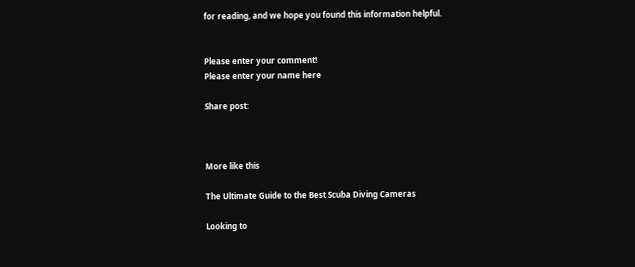for reading, and we hope you found this information helpful.


Please enter your comment!
Please enter your name here

Share post:



More like this

The Ultimate Guide to the Best Scuba Diving Cameras

Looking to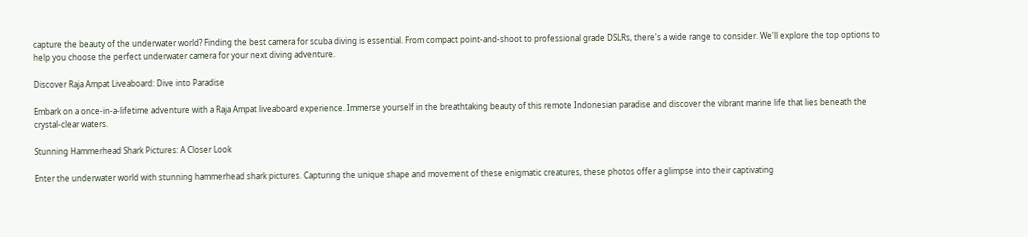capture the beauty of the underwater world? Finding the best camera for scuba diving is essential. From compact point-and-shoot to professional grade DSLRs, there's a wide range to consider. We'll explore the top options to help you choose the perfect underwater camera for your next diving adventure.

Discover Raja Ampat Liveaboard: Dive into Paradise

Embark on a once-in-a-lifetime adventure with a Raja Ampat liveaboard experience. Immerse yourself in the breathtaking beauty of this remote Indonesian paradise and discover the vibrant marine life that lies beneath the crystal-clear waters.

Stunning Hammerhead Shark Pictures: A Closer Look

Enter the underwater world with stunning hammerhead shark pictures. Capturing the unique shape and movement of these enigmatic creatures, these photos offer a glimpse into their captivating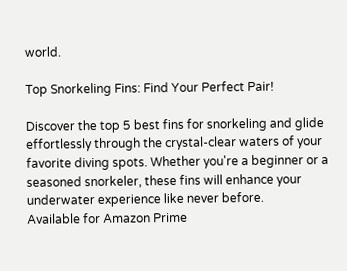world.

Top Snorkeling Fins: Find Your Perfect Pair!

Discover the top 5 best fins for snorkeling and glide effortlessly through the crystal-clear waters of your favorite diving spots. Whether you're a beginner or a seasoned snorkeler, these fins will enhance your underwater experience like never before.
Available for Amazon Prime